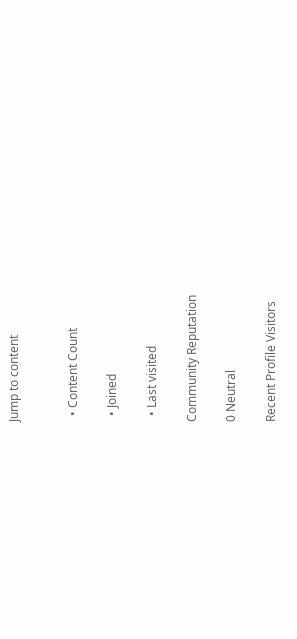Jump to content


  • Content Count

  • Joined

  • Last visited

Community Reputation

0 Neutral

Recent Profile Visitors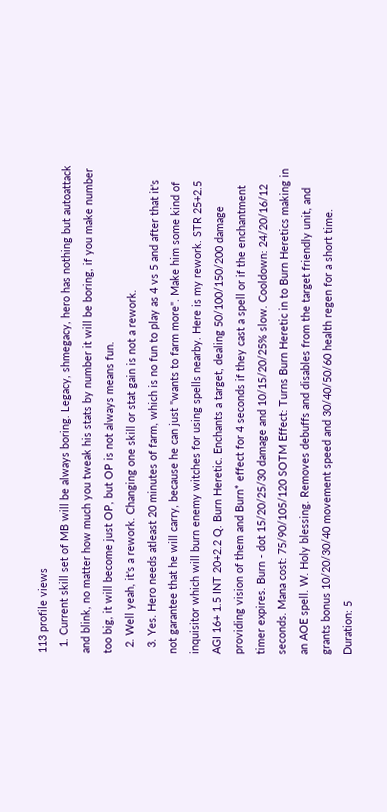113 profile views
  1. Current skill set of MB will be always boring. Legacy, shmegacy, hero has nothing but autoattack and blink, no matter how much you tweak his stats by number it will be boring, if you make number too big, it will become just OP, but OP is not always means fun.
  2. Well yeah, it's a rework. Changing one skill or stat gain is not a rework.
  3. Yes. Hero needs atleast 20 minutes of farm, which is no fun to play as 4 vs 5 and after that it's not garantee that he will carry, because he can just "wants to farm more". Make him some kind of inquisitor which will burn enemy witches for using spells nearby. Here is my rework. STR 25+2.5 AGI 16+ 1.5 INT 20+2.2 Q. Burn Heretic. Enchants a target, dealing 50/100/150/200 damage providing vision of them and Burn* effect for 4 seconds if they cast a spell or if the enchantment timer expires. Burn - dot 15/20/25/30 damage and 10/15/20/25% slow. Cooldown: 24/20/16/12 seconds. Mana cost: 75/90/105/120 SOTM Effect: Turns Burn Heretic in to Burn Heretics making in an AOE spell. W. Holy blessing. Removes debuffs and disables from the target friendly unit, and grants bonus 10/20/30/40 movement speed and 30/40/50/60 health regen for a short time. Duration: 5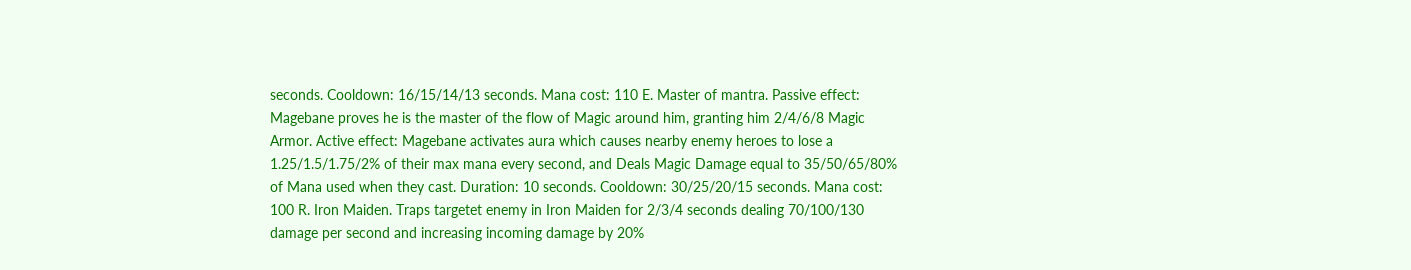seconds. Cooldown: 16/15/14/13 seconds. Mana cost: 110 E. Master of mantra. Passive effect: Magebane proves he is the master of the flow of Magic around him, granting him 2/4/6/8 Magic Armor. Active effect: Magebane activates aura which causes nearby enemy heroes to lose a 1.25/1.5/1.75/2% of their max mana every second, and Deals Magic Damage equal to 35/50/65/80% of Mana used when they cast. Duration: 10 seconds. Cooldown: 30/25/20/15 seconds. Mana cost: 100 R. Iron Maiden. Traps targetet enemy in Iron Maiden for 2/3/4 seconds dealing 70/100/130 damage per second and increasing incoming damage by 20%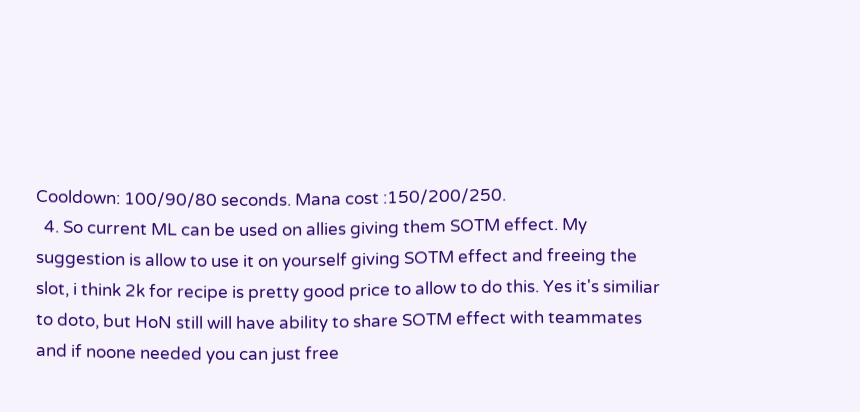Cooldown: 100/90/80 seconds. Mana cost :150/200/250.
  4. So current ML can be used on allies giving them SOTM effect. My suggestion is allow to use it on yourself giving SOTM effect and freeing the slot, i think 2k for recipe is pretty good price to allow to do this. Yes it's similiar to doto, but HoN still will have ability to share SOTM effect with teammates and if noone needed you can just free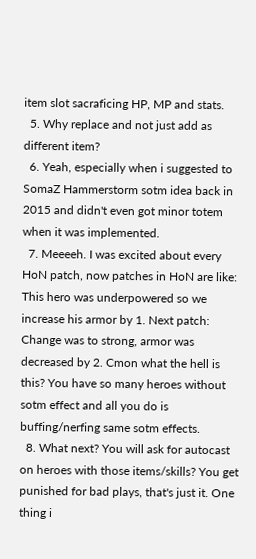item slot sacraficing HP, MP and stats.
  5. Why replace and not just add as different item?
  6. Yeah, especially when i suggested to SomaZ Hammerstorm sotm idea back in 2015 and didn't even got minor totem when it was implemented.
  7. Meeeeh. I was excited about every HoN patch, now patches in HoN are like: This hero was underpowered so we increase his armor by 1. Next patch: Change was to strong, armor was decreased by 2. Cmon what the hell is this? You have so many heroes without sotm effect and all you do is buffing/nerfing same sotm effects.
  8. What next? You will ask for autocast on heroes with those items/skills? You get punished for bad plays, that's just it. One thing i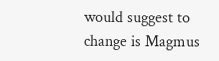would suggest to change is Magmus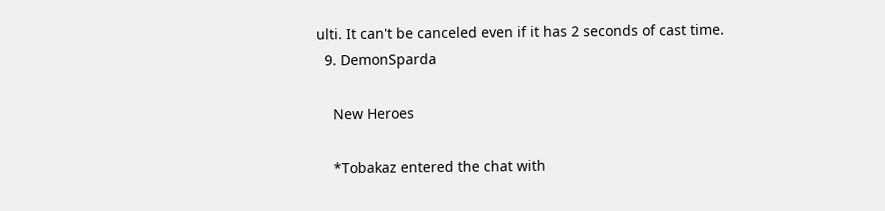ulti. It can't be canceled even if it has 2 seconds of cast time.
  9. DemonSparda

    New Heroes

    *Tobakaz entered the chat with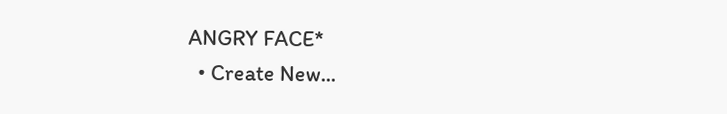ANGRY FACE*
  • Create New...